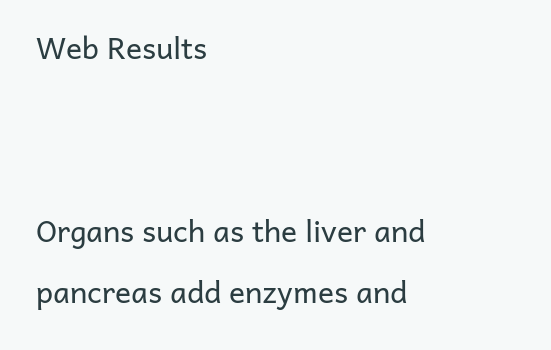Web Results


Organs such as the liver and pancreas add enzymes and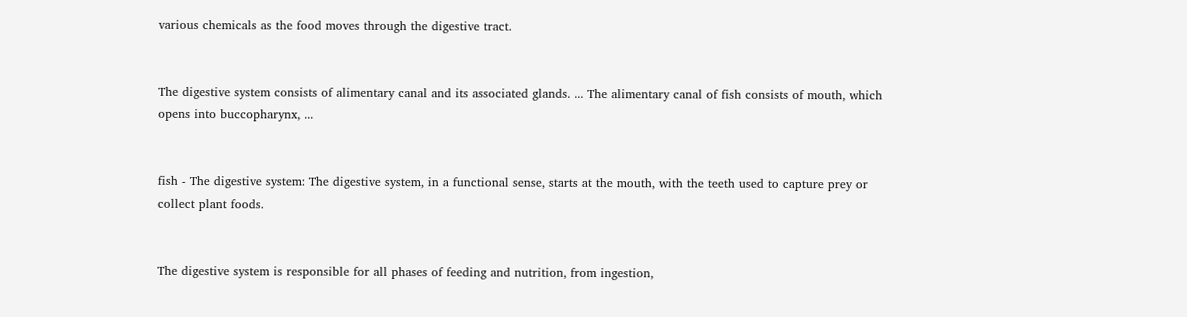various chemicals as the food moves through the digestive tract.


The digestive system consists of alimentary canal and its associated glands. ... The alimentary canal of fish consists of mouth, which opens into buccopharynx, ...


fish - The digestive system: The digestive system, in a functional sense, starts at the mouth, with the teeth used to capture prey or collect plant foods.


The digestive system is responsible for all phases of feeding and nutrition, from ingestion,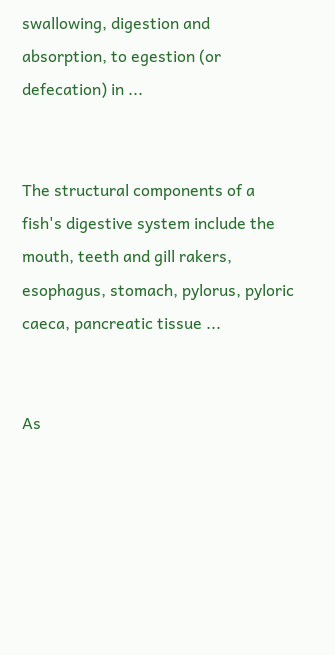swallowing, digestion and absorption, to egestion (or defecation) in ...


The structural components of a fish's digestive system include the mouth, teeth and gill rakers, esophagus, stomach, pylorus, pyloric caeca, pancreatic tissue ...


As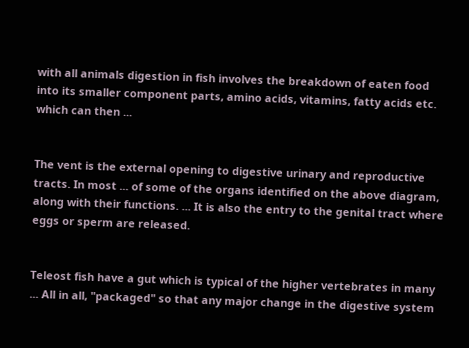with all animals digestion in fish involves the breakdown of eaten food into its smaller component parts, amino acids, vitamins, fatty acids etc. which can then ...


The vent is the external opening to digestive urinary and reproductive tracts. In most ... of some of the organs identified on the above diagram, along with their functions. ... It is also the entry to the genital tract where eggs or sperm are released.


Teleost fish have a gut which is typical of the higher vertebrates in many ... All in all, "packaged" so that any major change in the digestive system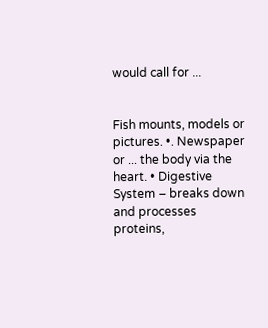would call for ...


Fish mounts, models or pictures. •. Newspaper or ... the body via the heart. • Digestive System – breaks down and processes proteins,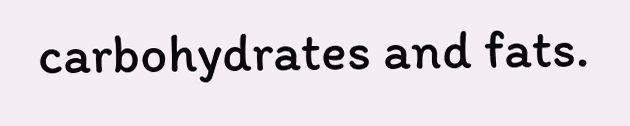carbohydrates and fats.